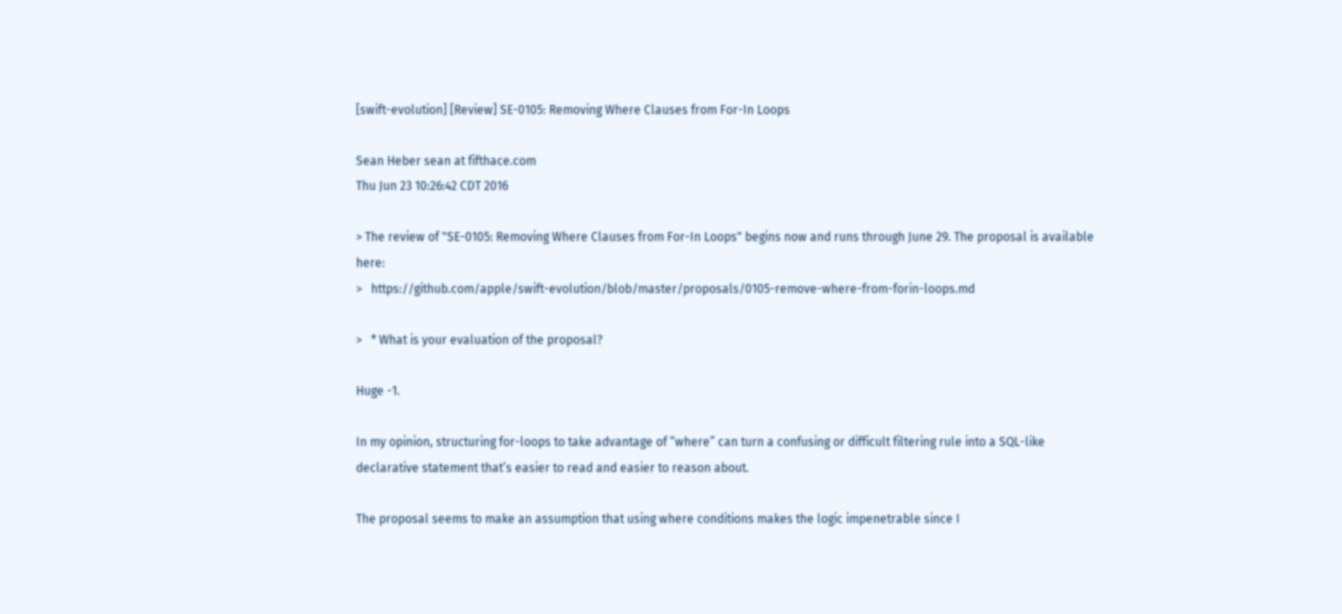[swift-evolution] [Review] SE-0105: Removing Where Clauses from For-In Loops

Sean Heber sean at fifthace.com
Thu Jun 23 10:26:42 CDT 2016

> The review of "SE-0105: Removing Where Clauses from For-In Loops" begins now and runs through June 29. The proposal is available here:
>   https://github.com/apple/swift-evolution/blob/master/proposals/0105-remove-where-from-forin-loops.md

>   * What is your evaluation of the proposal?

Huge -1.

In my opinion, structuring for-loops to take advantage of “where” can turn a confusing or difficult filtering rule into a SQL-like declarative statement that’s easier to read and easier to reason about.

The proposal seems to make an assumption that using where conditions makes the logic impenetrable since I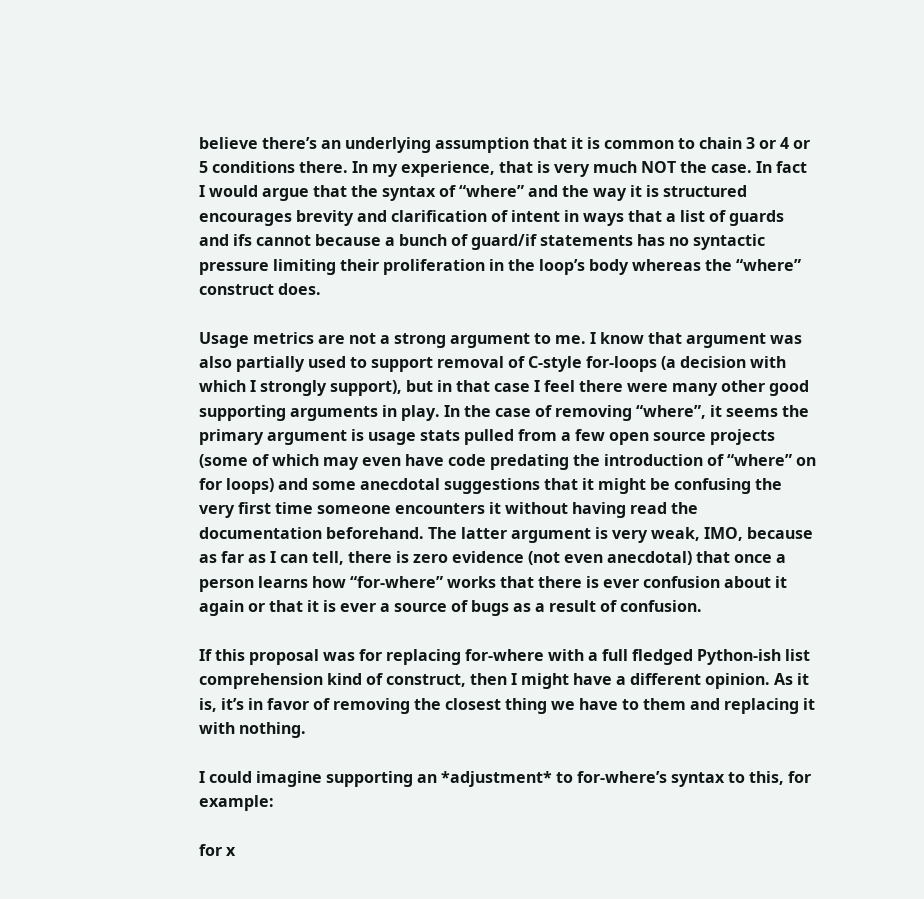believe there’s an underlying assumption that it is common to chain 3 or 4 or 5 conditions there. In my experience, that is very much NOT the case. In fact I would argue that the syntax of “where” and the way it is structured encourages brevity and clarification of intent in ways that a list of guards and ifs cannot because a bunch of guard/if statements has no syntactic pressure limiting their proliferation in the loop’s body whereas the “where” construct does.

Usage metrics are not a strong argument to me. I know that argument was also partially used to support removal of C-style for-loops (a decision with which I strongly support), but in that case I feel there were many other good supporting arguments in play. In the case of removing “where”, it seems the primary argument is usage stats pulled from a few open source projects (some of which may even have code predating the introduction of “where” on for loops) and some anecdotal suggestions that it might be confusing the very first time someone encounters it without having read the documentation beforehand. The latter argument is very weak, IMO, because as far as I can tell, there is zero evidence (not even anecdotal) that once a person learns how “for-where” works that there is ever confusion about it again or that it is ever a source of bugs as a result of confusion.

If this proposal was for replacing for-where with a full fledged Python-ish list comprehension kind of construct, then I might have a different opinion. As it is, it’s in favor of removing the closest thing we have to them and replacing it with nothing.

I could imagine supporting an *adjustment* to for-where’s syntax to this, for example:

for x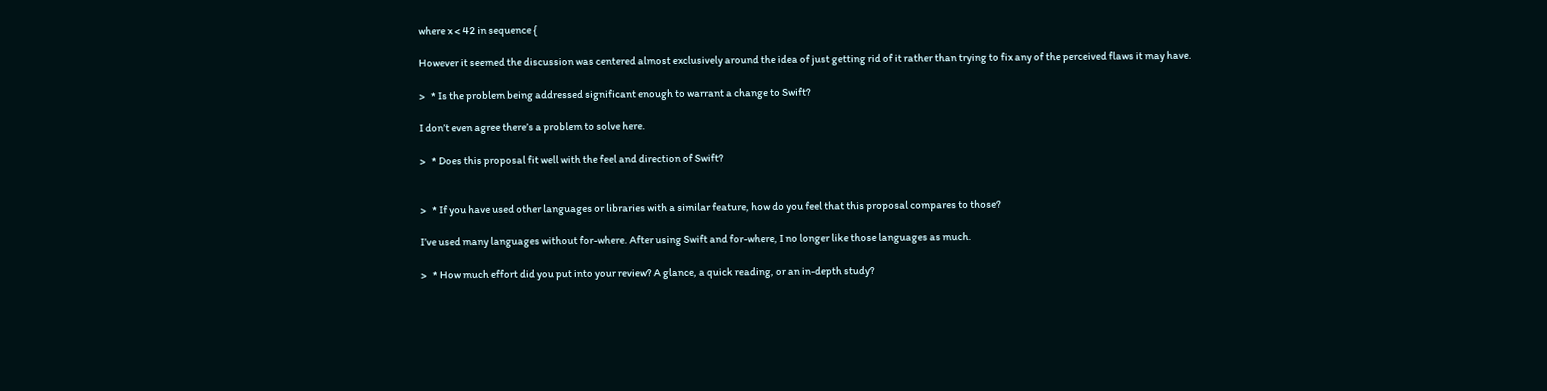where x < 42 in sequence {

However it seemed the discussion was centered almost exclusively around the idea of just getting rid of it rather than trying to fix any of the perceived flaws it may have.

>   * Is the problem being addressed significant enough to warrant a change to Swift?

I don’t even agree there’s a problem to solve here.

>   * Does this proposal fit well with the feel and direction of Swift?


>   * If you have used other languages or libraries with a similar feature, how do you feel that this proposal compares to those?

I’ve used many languages without for-where. After using Swift and for-where, I no longer like those languages as much.

>   * How much effort did you put into your review? A glance, a quick reading, or an in-depth study?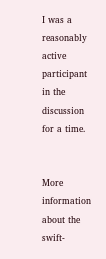I was a reasonably active participant in the discussion for a time.


More information about the swift-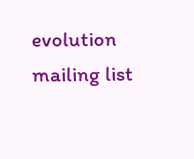evolution mailing list